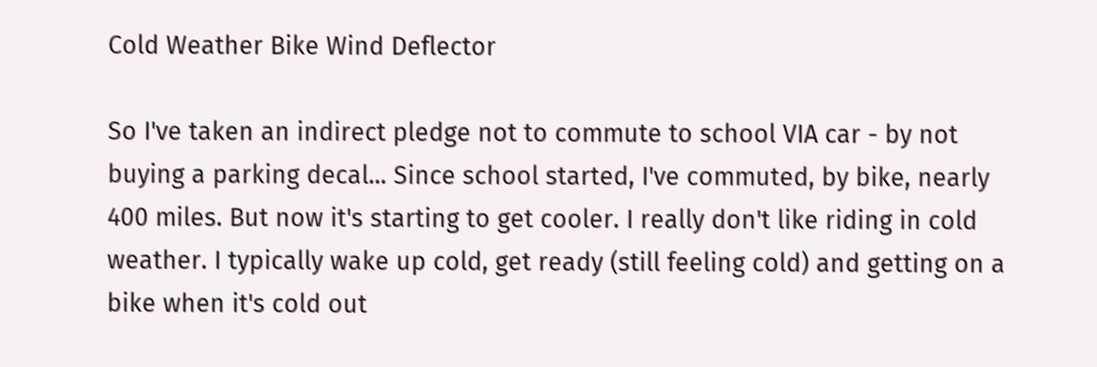Cold Weather Bike Wind Deflector

So I've taken an indirect pledge not to commute to school VIA car - by not buying a parking decal... Since school started, I've commuted, by bike, nearly 400 miles. But now it's starting to get cooler. I really don't like riding in cold weather. I typically wake up cold, get ready (still feeling cold) and getting on a bike when it's cold out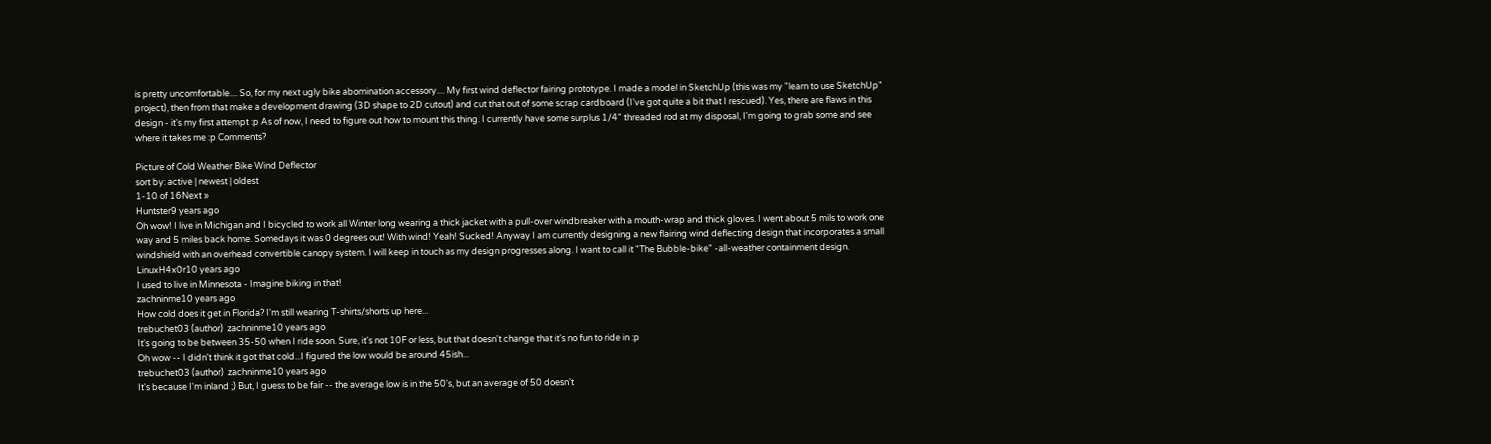is pretty uncomfortable.... So, for my next ugly bike abomination accessory.... My first wind deflector fairing prototype. I made a model in SketchUp (this was my "learn to use SketchUp" project), then from that make a development drawing (3D shape to 2D cutout) and cut that out of some scrap cardboard (I've got quite a bit that I rescued). Yes, there are flaws in this design - it's my first attempt :p As of now, I need to figure out how to mount this thing. I currently have some surplus 1/4" threaded rod at my disposal, I'm going to grab some and see where it takes me :p Comments?

Picture of Cold Weather Bike Wind Deflector
sort by: active | newest | oldest
1-10 of 16Next »
Huntster9 years ago
Oh wow! I live in Michigan and I bicycled to work all Winter long wearing a thick jacket with a pull-over windbreaker with a mouth-wrap and thick gloves. I went about 5 mils to work one way and 5 miles back home. Somedays it was 0 degrees out! With wind! Yeah! Sucked! Anyway I am currently designing a new flairing wind deflecting design that incorporates a small windshield with an overhead convertible canopy system. I will keep in touch as my design progresses along. I want to call it "The Bubble-bike" -all-weather containment design.
LinuxH4x0r10 years ago
I used to live in Minnesota - Imagine biking in that!
zachninme10 years ago
How cold does it get in Florida? I'm still wearing T-shirts/shorts up here...
trebuchet03 (author)  zachninme10 years ago
It's going to be between 35-50 when I ride soon. Sure, it's not 10F or less, but that doesn't change that it's no fun to ride in :p
Oh wow -- I didn't think it got that cold...I figured the low would be around 45ish...
trebuchet03 (author)  zachninme10 years ago
It's because I'm inland ;) But, I guess to be fair -- the average low is in the 50's, but an average of 50 doesn't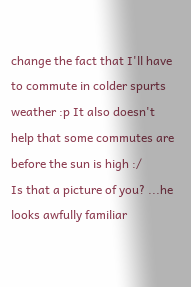change the fact that I'll have to commute in colder spurts weather :p It also doesn't help that some commutes are before the sun is high :/
Is that a picture of you? ...he looks awfully familiar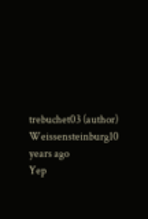trebuchet03 (author)  Weissensteinburg10 years ago
Yep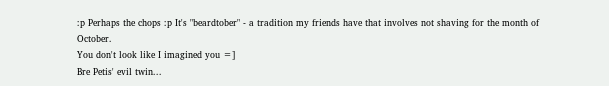:p Perhaps the chops :p It's "beardtober" - a tradition my friends have that involves not shaving for the month of October.
You don't look like I imagined you =]
Bre Petis' evil twin...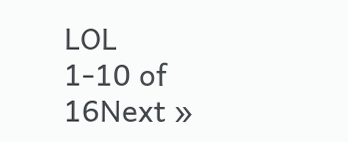LOL
1-10 of 16Next »